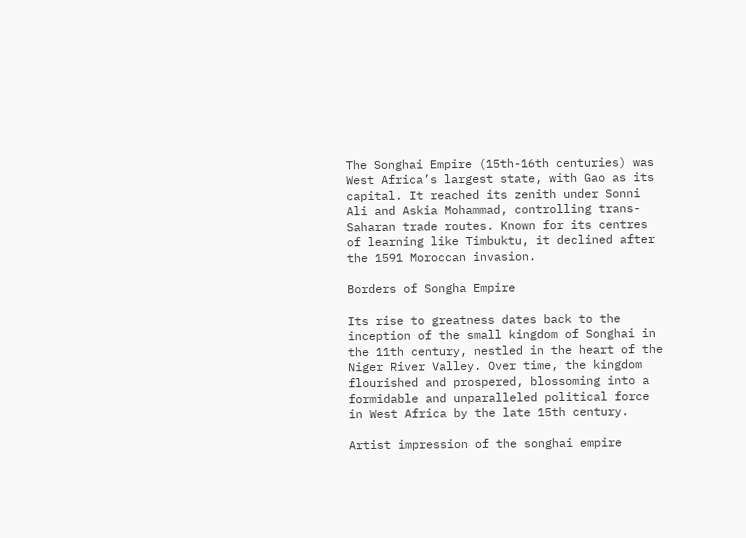The Songhai Empire (15th-16th centuries) was West Africa’s largest state, with Gao as its capital. It reached its zenith under Sonni Ali and Askia Mohammad, controlling trans-Saharan trade routes. Known for its centres of learning like Timbuktu, it declined after the 1591 Moroccan invasion.

Borders of Songha Empire

Its rise to greatness dates back to the inception of the small kingdom of Songhai in the 11th century, nestled in the heart of the Niger River Valley. Over time, the kingdom flourished and prospered, blossoming into a formidable and unparalleled political force in West Africa by the late 15th century.

Artist impression of the songhai empire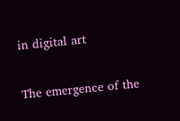in digital art

The emergence of the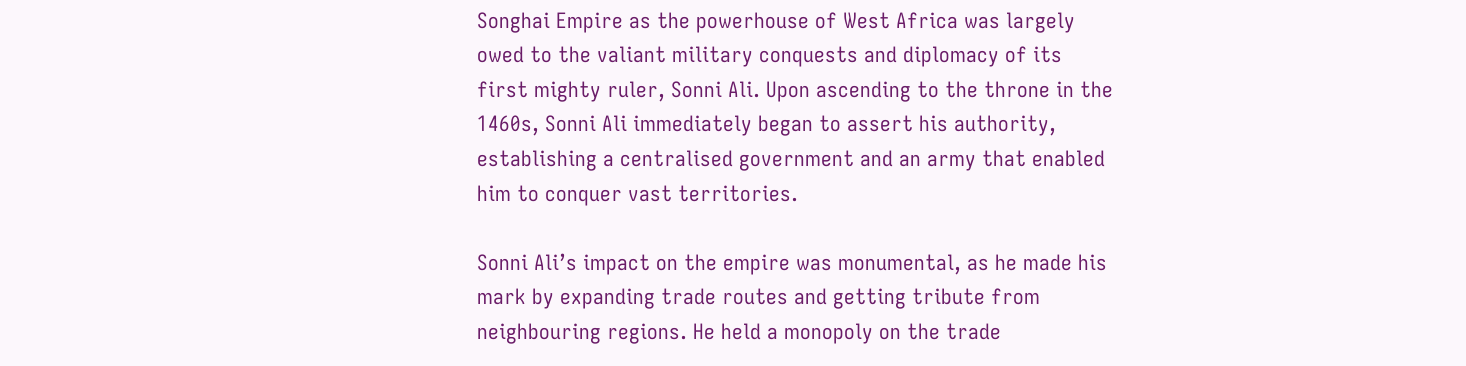Songhai Empire as the powerhouse of West Africa was largely owed to the valiant military conquests and diplomacy of its first mighty ruler, Sonni Ali. Upon ascending to the throne in the 1460s, Sonni Ali immediately began to assert his authority, establishing a centralised government and an army that enabled him to conquer vast territories.

Sonni Ali’s impact on the empire was monumental, as he made his mark by expanding trade routes and getting tribute from neighbouring regions. He held a monopoly on the trade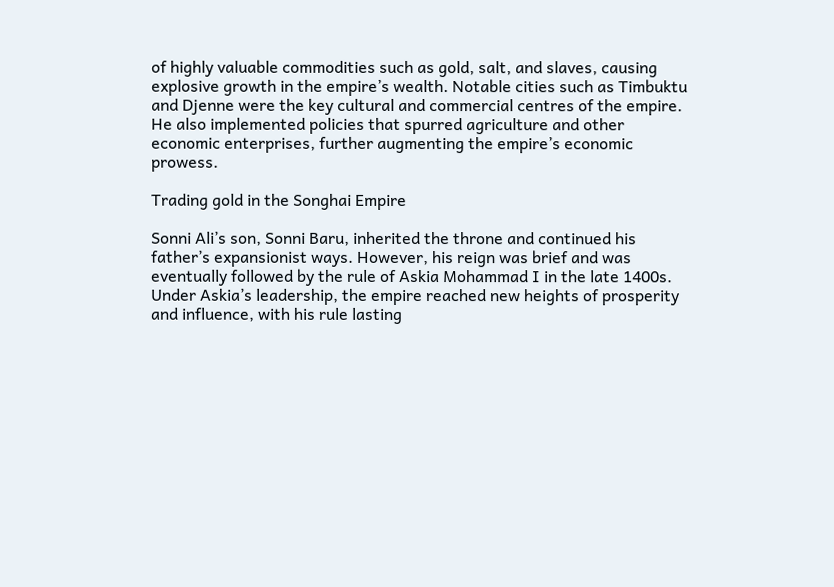of highly valuable commodities such as gold, salt, and slaves, causing explosive growth in the empire’s wealth. Notable cities such as Timbuktu and Djenne were the key cultural and commercial centres of the empire. He also implemented policies that spurred agriculture and other economic enterprises, further augmenting the empire’s economic prowess.

Trading gold in the Songhai Empire

Sonni Ali’s son, Sonni Baru, inherited the throne and continued his father’s expansionist ways. However, his reign was brief and was eventually followed by the rule of Askia Mohammad I in the late 1400s. Under Askia’s leadership, the empire reached new heights of prosperity and influence, with his rule lasting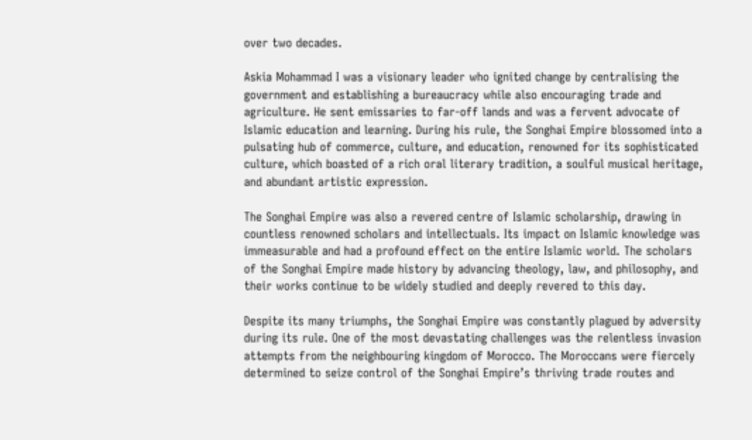over two decades.

Askia Mohammad I was a visionary leader who ignited change by centralising the government and establishing a bureaucracy while also encouraging trade and agriculture. He sent emissaries to far-off lands and was a fervent advocate of Islamic education and learning. During his rule, the Songhai Empire blossomed into a pulsating hub of commerce, culture, and education, renowned for its sophisticated culture, which boasted of a rich oral literary tradition, a soulful musical heritage, and abundant artistic expression.

The Songhai Empire was also a revered centre of Islamic scholarship, drawing in countless renowned scholars and intellectuals. Its impact on Islamic knowledge was immeasurable and had a profound effect on the entire Islamic world. The scholars of the Songhai Empire made history by advancing theology, law, and philosophy, and their works continue to be widely studied and deeply revered to this day.

Despite its many triumphs, the Songhai Empire was constantly plagued by adversity during its rule. One of the most devastating challenges was the relentless invasion attempts from the neighbouring kingdom of Morocco. The Moroccans were fiercely determined to seize control of the Songhai Empire’s thriving trade routes and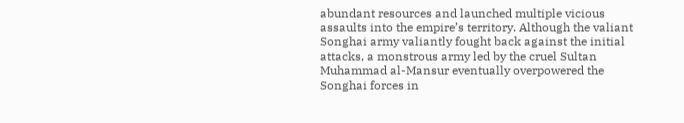abundant resources and launched multiple vicious assaults into the empire’s territory. Although the valiant Songhai army valiantly fought back against the initial attacks, a monstrous army led by the cruel Sultan Muhammad al-Mansur eventually overpowered the Songhai forces in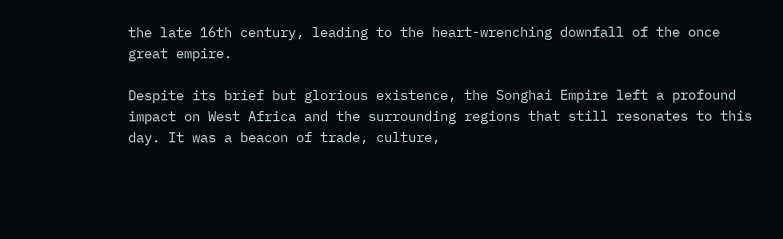the late 16th century, leading to the heart-wrenching downfall of the once great empire.

Despite its brief but glorious existence, the Songhai Empire left a profound impact on West Africa and the surrounding regions that still resonates to this day. It was a beacon of trade, culture,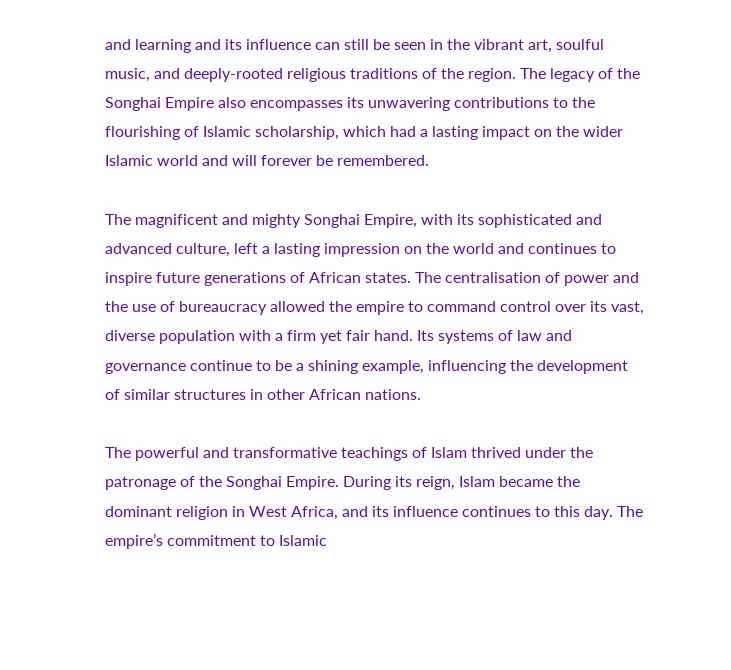and learning and its influence can still be seen in the vibrant art, soulful music, and deeply-rooted religious traditions of the region. The legacy of the Songhai Empire also encompasses its unwavering contributions to the flourishing of Islamic scholarship, which had a lasting impact on the wider Islamic world and will forever be remembered.

The magnificent and mighty Songhai Empire, with its sophisticated and advanced culture, left a lasting impression on the world and continues to inspire future generations of African states. The centralisation of power and the use of bureaucracy allowed the empire to command control over its vast, diverse population with a firm yet fair hand. Its systems of law and governance continue to be a shining example, influencing the development of similar structures in other African nations.

The powerful and transformative teachings of Islam thrived under the patronage of the Songhai Empire. During its reign, Islam became the dominant religion in West Africa, and its influence continues to this day. The empire’s commitment to Islamic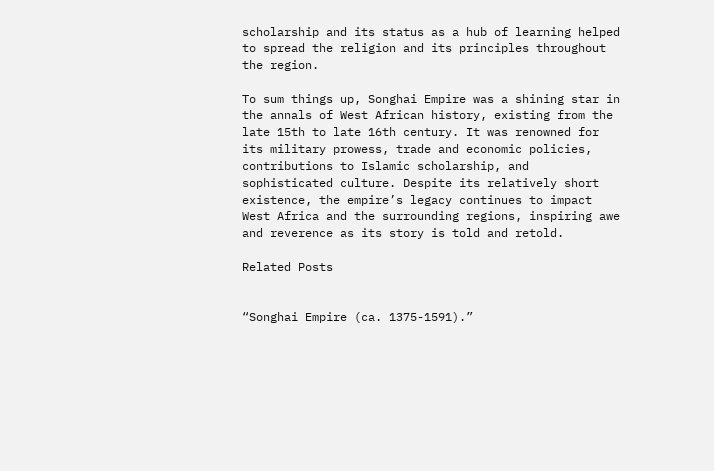scholarship and its status as a hub of learning helped to spread the religion and its principles throughout the region.

To sum things up, Songhai Empire was a shining star in the annals of West African history, existing from the late 15th to late 16th century. It was renowned for its military prowess, trade and economic policies, contributions to Islamic scholarship, and sophisticated culture. Despite its relatively short existence, the empire’s legacy continues to impact West Africa and the surrounding regions, inspiring awe and reverence as its story is told and retold.

Related Posts


“Songhai Empire (ca. 1375-1591).”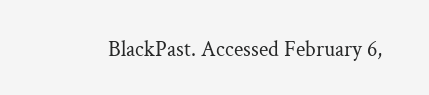BlackPast. Accessed February 6,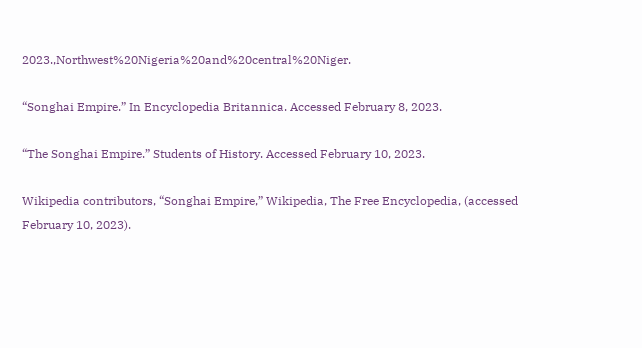2023.,Northwest%20Nigeria%20and%20central%20Niger.

“Songhai Empire.” In Encyclopedia Britannica. Accessed February 8, 2023.

“The Songhai Empire.” Students of History. Accessed February 10, 2023.

Wikipedia contributors, “Songhai Empire,” Wikipedia, The Free Encyclopedia, (accessed February 10, 2023).